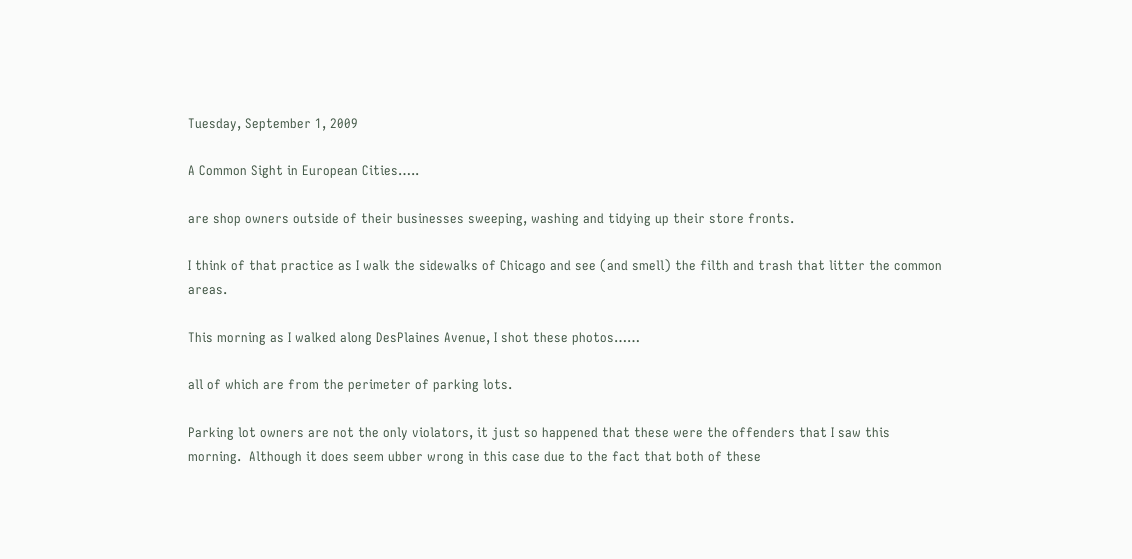Tuesday, September 1, 2009

A Common Sight in European Cities…..

are shop owners outside of their businesses sweeping, washing and tidying up their store fronts.

I think of that practice as I walk the sidewalks of Chicago and see (and smell) the filth and trash that litter the common areas.

This morning as I walked along DesPlaines Avenue, I shot these photos……

all of which are from the perimeter of parking lots.

Parking lot owners are not the only violators, it just so happened that these were the offenders that I saw this morning.  Although it does seem ubber wrong in this case due to the fact that both of these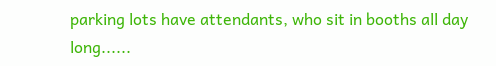parking lots have attendants, who sit in booths all day long......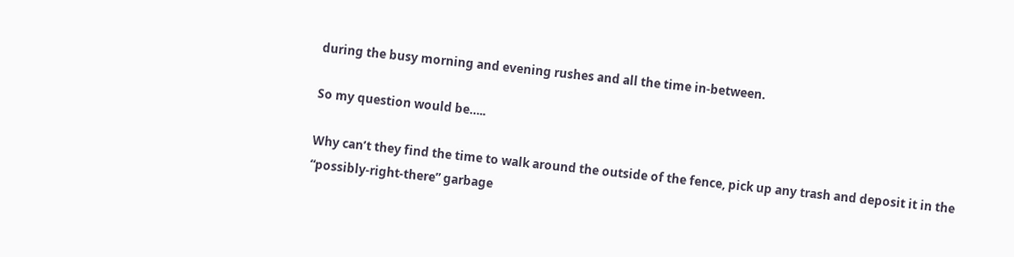during the busy morning and evening rushes and all the time in-between.

So my question would be…..

Why can’t they find the time to walk around the outside of the fence, pick up any trash and deposit it in the “possibly-right-there” garbage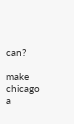can?

make chicago a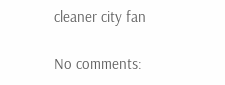cleaner city fan

No comments: